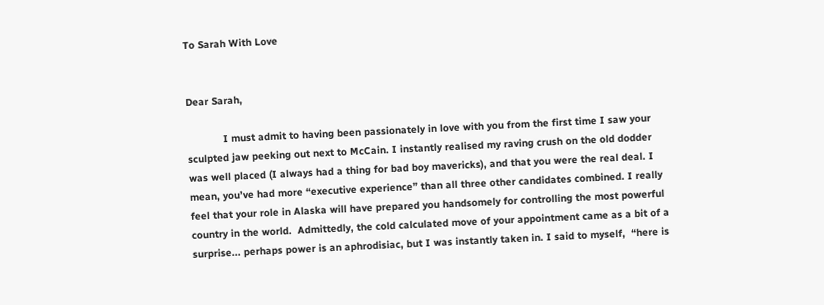To Sarah With Love


Dear Sarah,

            I must admit to having been passionately in love with you from the first time I saw your sculpted jaw peeking out next to McCain. I instantly realised my raving crush on the old dodder was well placed (I always had a thing for bad boy mavericks), and that you were the real deal. I mean, you’ve had more “executive experience” than all three other candidates combined. I really feel that your role in Alaska will have prepared you handsomely for controlling the most powerful country in the world.  Admittedly, the cold calculated move of your appointment came as a bit of a surprise... perhaps power is an aphrodisiac, but I was instantly taken in. I said to myself,  “here is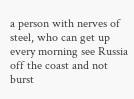a person with nerves of steel, who can get up every morning see Russia off the coast and not burst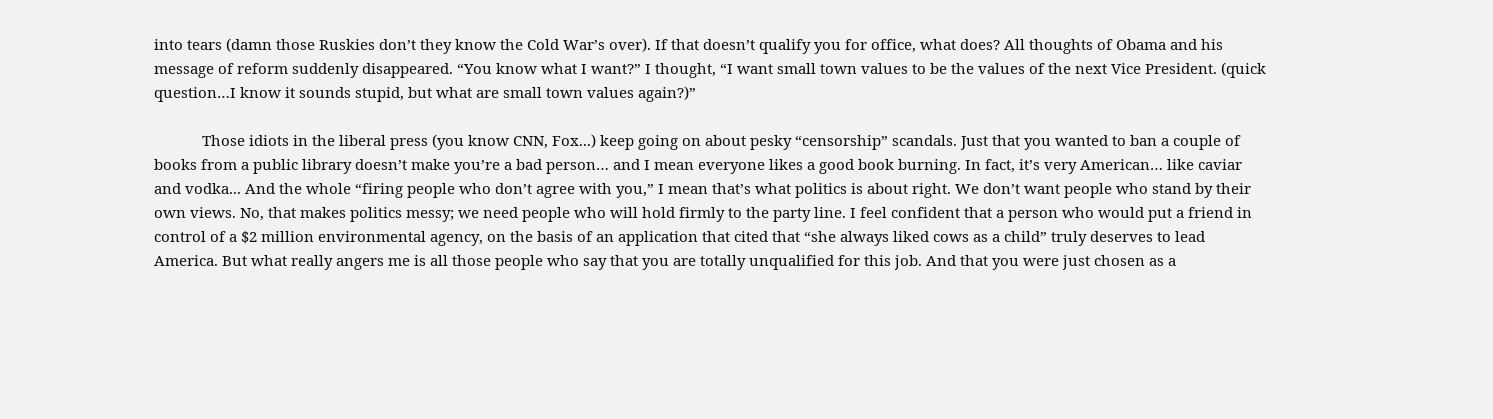into tears (damn those Ruskies don’t they know the Cold War’s over). If that doesn’t qualify you for office, what does? All thoughts of Obama and his message of reform suddenly disappeared. “You know what I want?” I thought, “I want small town values to be the values of the next Vice President. (quick question…I know it sounds stupid, but what are small town values again?)”

            Those idiots in the liberal press (you know CNN, Fox...) keep going on about pesky “censorship” scandals. Just that you wanted to ban a couple of books from a public library doesn’t make you’re a bad person… and I mean everyone likes a good book burning. In fact, it’s very American… like caviar and vodka... And the whole “firing people who don’t agree with you,” I mean that’s what politics is about right. We don’t want people who stand by their own views. No, that makes politics messy; we need people who will hold firmly to the party line. I feel confident that a person who would put a friend in control of a $2 million environmental agency, on the basis of an application that cited that “she always liked cows as a child” truly deserves to lead America. But what really angers me is all those people who say that you are totally unqualified for this job. And that you were just chosen as a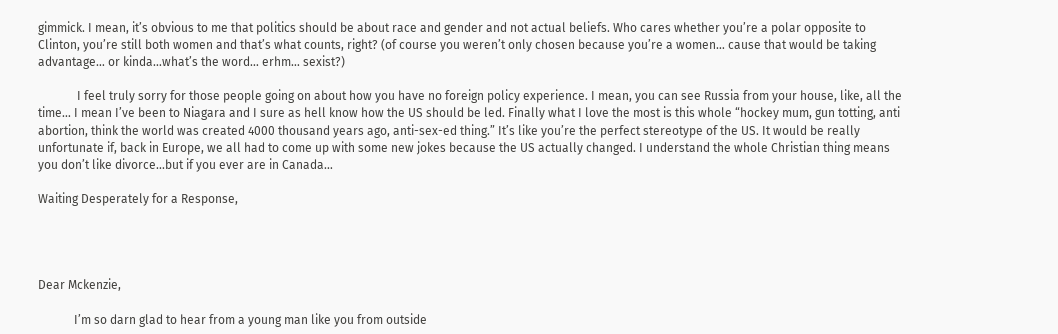gimmick. I mean, it’s obvious to me that politics should be about race and gender and not actual beliefs. Who cares whether you’re a polar opposite to Clinton, you’re still both women and that’s what counts, right? (of course you weren’t only chosen because you’re a women… cause that would be taking advantage… or kinda…what’s the word… erhm… sexist?)

             I feel truly sorry for those people going on about how you have no foreign policy experience. I mean, you can see Russia from your house, like, all the time… I mean I’ve been to Niagara and I sure as hell know how the US should be led. Finally what I love the most is this whole “hockey mum, gun totting, anti abortion, think the world was created 4000 thousand years ago, anti-sex-ed thing.” It’s like you’re the perfect stereotype of the US. It would be really unfortunate if, back in Europe, we all had to come up with some new jokes because the US actually changed. I understand the whole Christian thing means you don’t like divorce...but if you ever are in Canada…

Waiting Desperately for a Response,




Dear Mckenzie,

            I’m so darn glad to hear from a young man like you from outside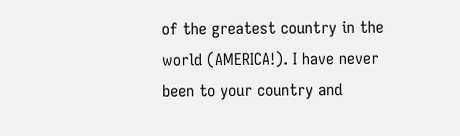of the greatest country in the world (AMERICA!). I have never been to your country and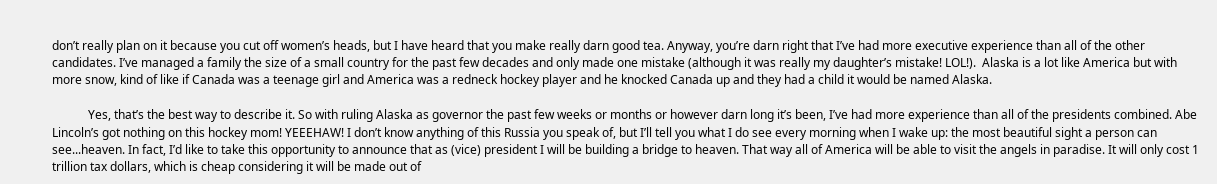don’t really plan on it because you cut off women’s heads, but I have heard that you make really darn good tea. Anyway, you’re darn right that I’ve had more executive experience than all of the other candidates. I’ve managed a family the size of a small country for the past few decades and only made one mistake (although it was really my daughter’s mistake! LOL!).  Alaska is a lot like America but with more snow, kind of like if Canada was a teenage girl and America was a redneck hockey player and he knocked Canada up and they had a child it would be named Alaska.

            Yes, that’s the best way to describe it. So with ruling Alaska as governor the past few weeks or months or however darn long it’s been, I’ve had more experience than all of the presidents combined. Abe Lincoln’s got nothing on this hockey mom! YEEEHAW! I don’t know anything of this Russia you speak of, but I’ll tell you what I do see every morning when I wake up: the most beautiful sight a person can see...heaven. In fact, I’d like to take this opportunity to announce that as (vice) president I will be building a bridge to heaven. That way all of America will be able to visit the angels in paradise. It will only cost 1 trillion tax dollars, which is cheap considering it will be made out of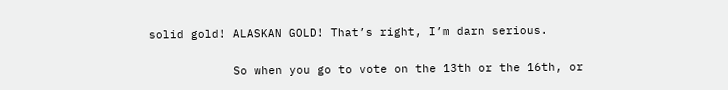solid gold! ALASKAN GOLD! That’s right, I’m darn serious.

            So when you go to vote on the 13th or the 16th, or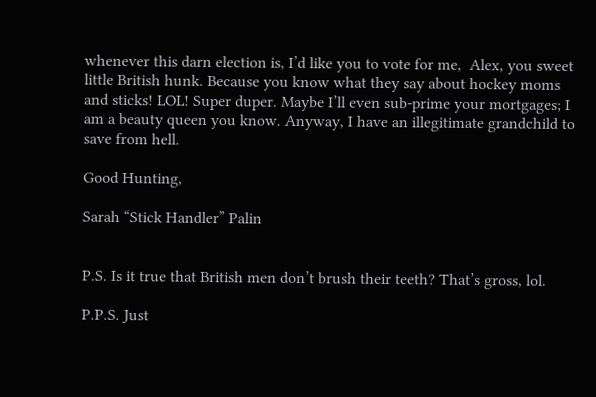whenever this darn election is, I’d like you to vote for me,  Alex, you sweet little British hunk. Because you know what they say about hockey moms and sticks! LOL! Super duper. Maybe I’ll even sub-prime your mortgages; I am a beauty queen you know. Anyway, I have an illegitimate grandchild to save from hell.

Good Hunting,

Sarah “Stick Handler” Palin


P.S. Is it true that British men don’t brush their teeth? That’s gross, lol.

P.P.S. Just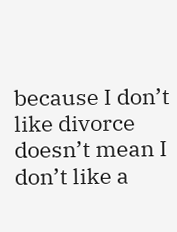because I don’t like divorce doesn’t mean I don’t like a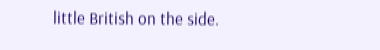little British on the side.